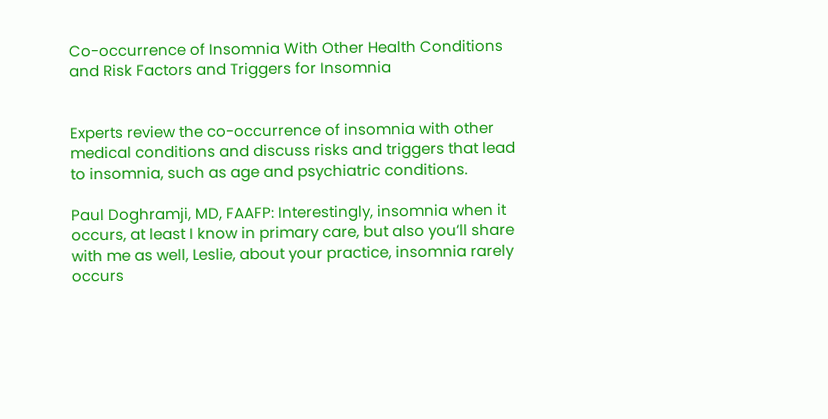Co-occurrence of Insomnia With Other Health Conditions and Risk Factors and Triggers for Insomnia


Experts review the co-occurrence of insomnia with other medical conditions and discuss risks and triggers that lead to insomnia, such as age and psychiatric conditions.

Paul Doghramji, MD, FAAFP: Interestingly, insomnia when it occurs, at least I know in primary care, but also you’ll share with me as well, Leslie, about your practice, insomnia rarely occurs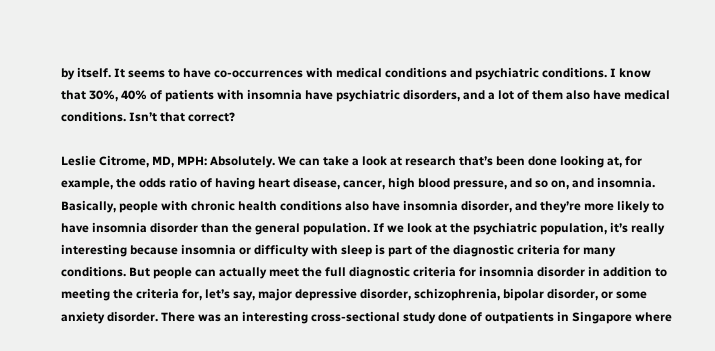by itself. It seems to have co-occurrences with medical conditions and psychiatric conditions. I know that 30%, 40% of patients with insomnia have psychiatric disorders, and a lot of them also have medical conditions. Isn’t that correct?

Leslie Citrome, MD, MPH: Absolutely. We can take a look at research that’s been done looking at, for example, the odds ratio of having heart disease, cancer, high blood pressure, and so on, and insomnia. Basically, people with chronic health conditions also have insomnia disorder, and they’re more likely to have insomnia disorder than the general population. If we look at the psychiatric population, it’s really interesting because insomnia or difficulty with sleep is part of the diagnostic criteria for many conditions. But people can actually meet the full diagnostic criteria for insomnia disorder in addition to meeting the criteria for, let’s say, major depressive disorder, schizophrenia, bipolar disorder, or some anxiety disorder. There was an interesting cross-sectional study done of outpatients in Singapore where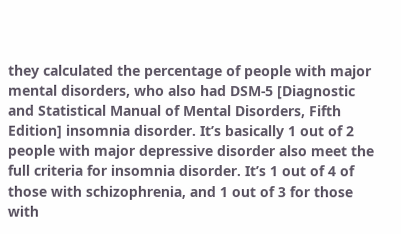they calculated the percentage of people with major mental disorders, who also had DSM-5 [Diagnostic and Statistical Manual of Mental Disorders, Fifth Edition] insomnia disorder. It’s basically 1 out of 2 people with major depressive disorder also meet the full criteria for insomnia disorder. It’s 1 out of 4 of those with schizophrenia, and 1 out of 3 for those with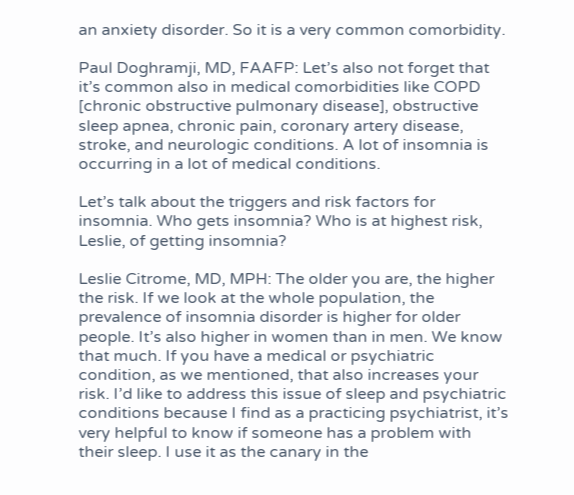an anxiety disorder. So it is a very common comorbidity.

Paul Doghramji, MD, FAAFP: Let’s also not forget that it’s common also in medical comorbidities like COPD [chronic obstructive pulmonary disease], obstructive sleep apnea, chronic pain, coronary artery disease, stroke, and neurologic conditions. A lot of insomnia is occurring in a lot of medical conditions.

Let’s talk about the triggers and risk factors for insomnia. Who gets insomnia? Who is at highest risk, Leslie, of getting insomnia?

Leslie Citrome, MD, MPH: The older you are, the higher the risk. If we look at the whole population, the prevalence of insomnia disorder is higher for older people. It’s also higher in women than in men. We know that much. If you have a medical or psychiatric condition, as we mentioned, that also increases your risk. I’d like to address this issue of sleep and psychiatric conditions because I find as a practicing psychiatrist, it’s very helpful to know if someone has a problem with their sleep. I use it as the canary in the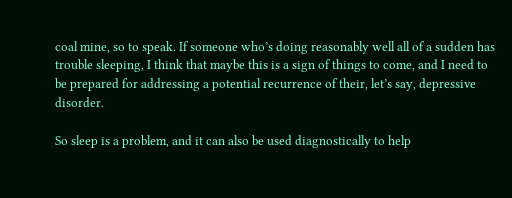coal mine, so to speak. If someone who’s doing reasonably well all of a sudden has trouble sleeping, I think that maybe this is a sign of things to come, and I need to be prepared for addressing a potential recurrence of their, let’s say, depressive disorder.

So sleep is a problem, and it can also be used diagnostically to help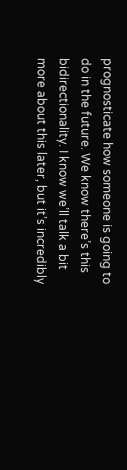prognosticate how someone is going to do in the future. We know there’s this bidirectionality. I know we’ll talk a bit more about this later, but it’s incredibly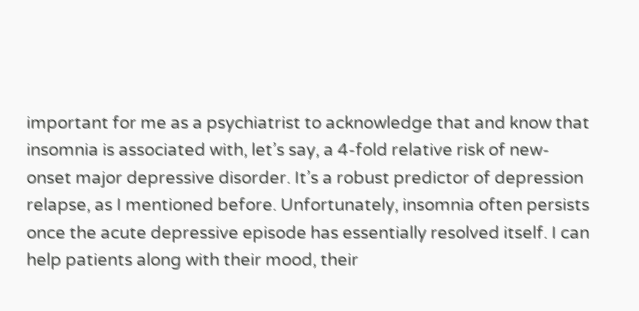important for me as a psychiatrist to acknowledge that and know that insomnia is associated with, let’s say, a 4-fold relative risk of new-onset major depressive disorder. It’s a robust predictor of depression relapse, as I mentioned before. Unfortunately, insomnia often persists once the acute depressive episode has essentially resolved itself. I can help patients along with their mood, their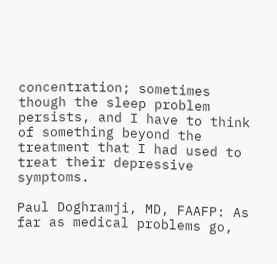concentration; sometimes though the sleep problem persists, and I have to think of something beyond the treatment that I had used to treat their depressive symptoms.

Paul Doghramji, MD, FAAFP: As far as medical problems go,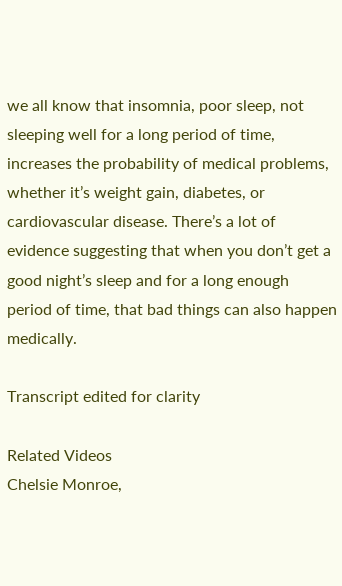we all know that insomnia, poor sleep, not sleeping well for a long period of time, increases the probability of medical problems, whether it’s weight gain, diabetes, or cardiovascular disease. There’s a lot of evidence suggesting that when you don’t get a good night’s sleep and for a long enough period of time, that bad things can also happen medically.

Transcript edited for clarity

Related Videos
Chelsie Monroe,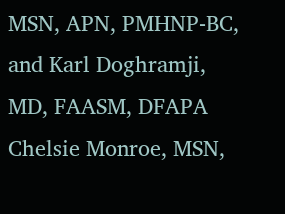MSN, APN, PMHNP-BC, and Karl Doghramji, MD, FAASM, DFAPA
Chelsie Monroe, MSN,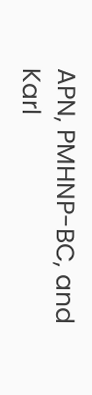APN, PMHNP-BC, and Karl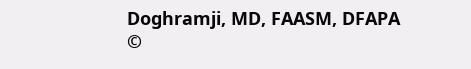Doghramji, MD, FAASM, DFAPA
©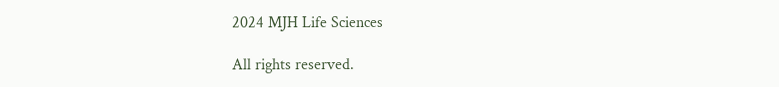2024 MJH Life Sciences

All rights reserved.